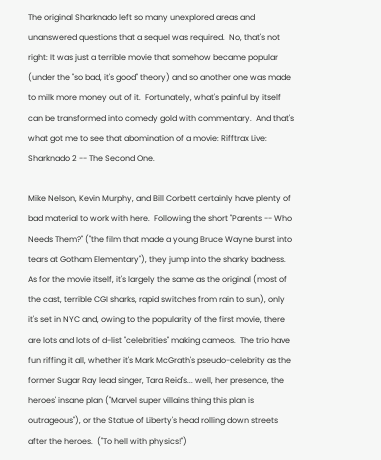The original Sharknado left so many unexplored areas and unanswered questions that a sequel was required.  No, that's not right: It was just a terrible movie that somehow became popular (under the "so bad, it's good" theory) and so another one was made to milk more money out of it.  Fortunately, what's painful by itself can be transformed into comedy gold with commentary.  And that's what got me to see that abomination of a movie: Rifftrax Live: Sharknado 2 -- The Second One.

Mike Nelson, Kevin Murphy, and Bill Corbett certainly have plenty of bad material to work with here.  Following the short "Parents -- Who Needs Them?" ("the film that made a young Bruce Wayne burst into tears at Gotham Elementary"), they jump into the sharky badness.  As for the movie itself, it's largely the same as the original (most of the cast, terrible CGI sharks, rapid switches from rain to sun), only it's set in NYC and, owing to the popularity of the first movie, there are lots and lots of d-list "celebrities" making cameos.  The trio have fun riffing it all, whether it's Mark McGrath's pseudo-celebrity as the former Sugar Ray lead singer, Tara Reid's... well, her presence, the heroes' insane plan ("Marvel super villains thing this plan is outrageous"), or the Statue of Liberty's head rolling down streets after the heroes.  ("To hell with physics!")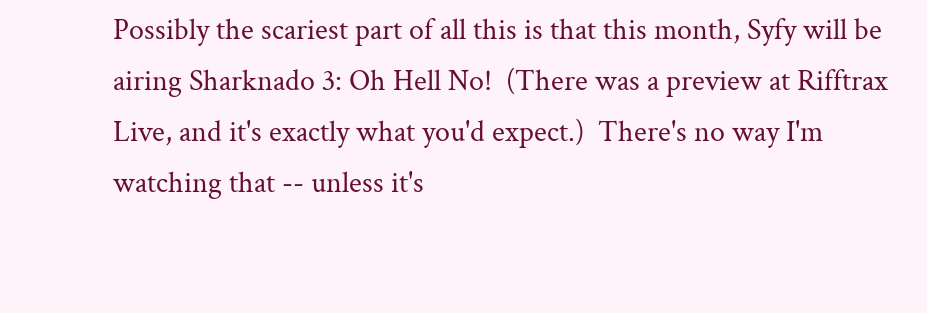Possibly the scariest part of all this is that this month, Syfy will be airing Sharknado 3: Oh Hell No!  (There was a preview at Rifftrax Live, and it's exactly what you'd expect.)  There's no way I'm watching that -- unless it's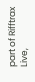part of Rifftrax Live,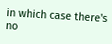in which case there's no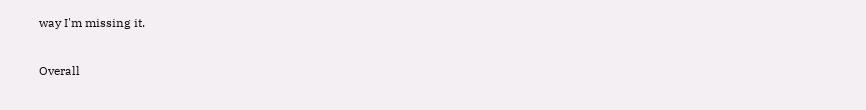way I'm missing it.

Overall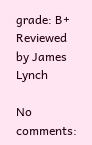grade: B+
Reviewed by James Lynch

No comments: